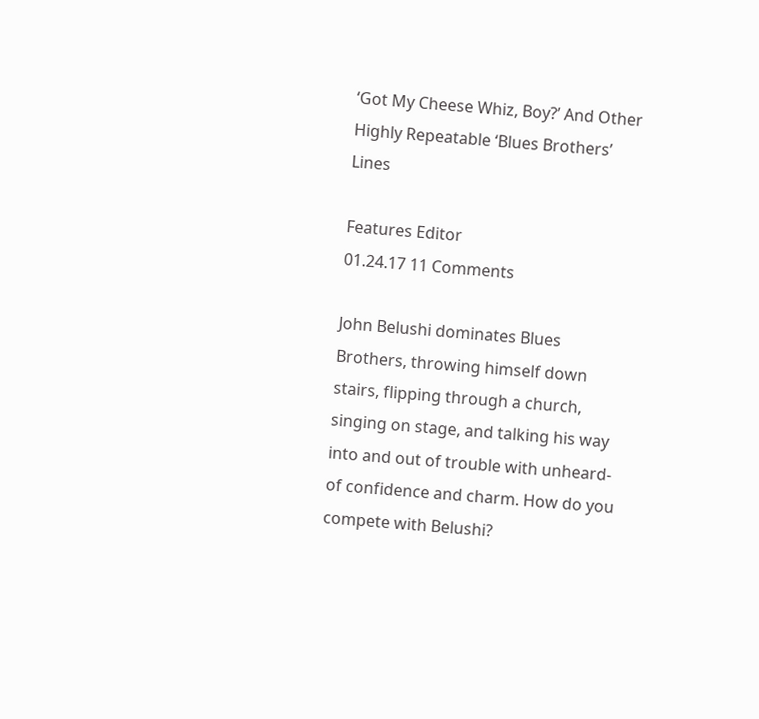‘Got My Cheese Whiz, Boy?’ And Other Highly Repeatable ‘Blues Brothers’ Lines

Features Editor
01.24.17 11 Comments

John Belushi dominates Blues Brothers, throwing himself down stairs, flipping through a church, singing on stage, and talking his way into and out of trouble with unheard-of confidence and charm. How do you compete with Belushi?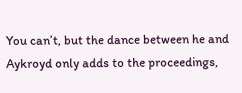You can’t, but the dance between he and Aykroyd only adds to the proceedings,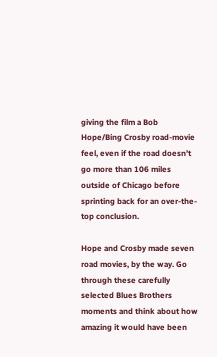giving the film a Bob Hope/Bing Crosby road-movie feel, even if the road doesn’t go more than 106 miles outside of Chicago before sprinting back for an over-the-top conclusion.

Hope and Crosby made seven road movies, by the way. Go through these carefully selected Blues Brothers moments and think about how amazing it would have been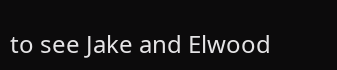to see Jake and Elwood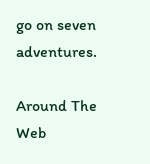go on seven adventures.

Around The Web